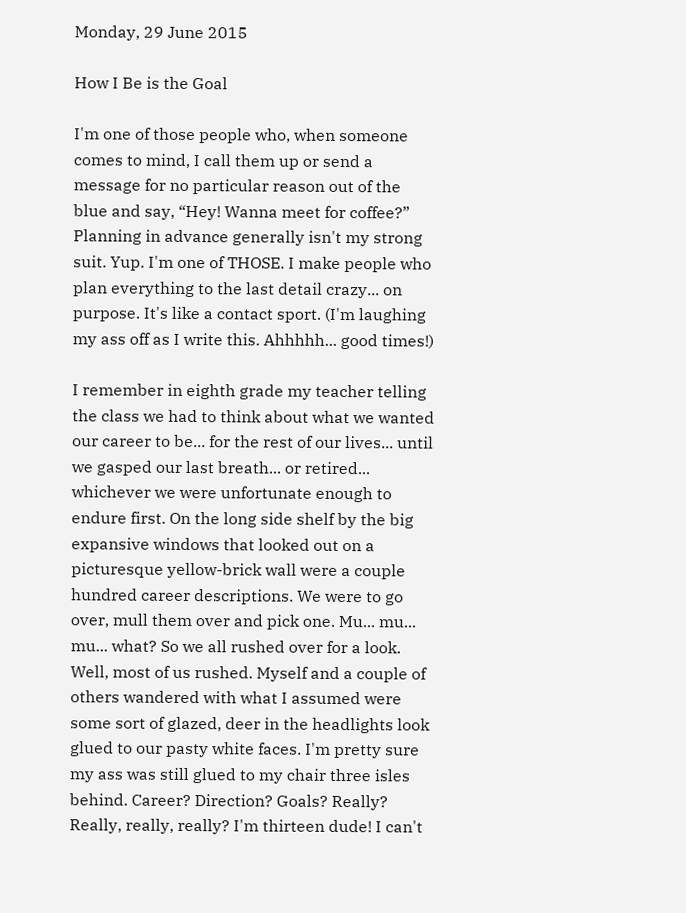Monday, 29 June 2015

How I Be is the Goal

I'm one of those people who, when someone comes to mind, I call them up or send a message for no particular reason out of the blue and say, “Hey! Wanna meet for coffee?”
Planning in advance generally isn't my strong suit. Yup. I'm one of THOSE. I make people who plan everything to the last detail crazy... on purpose. It's like a contact sport. (I'm laughing my ass off as I write this. Ahhhhh... good times!)

I remember in eighth grade my teacher telling the class we had to think about what we wanted our career to be... for the rest of our lives... until we gasped our last breath... or retired... whichever we were unfortunate enough to endure first. On the long side shelf by the big expansive windows that looked out on a picturesque yellow-brick wall were a couple hundred career descriptions. We were to go over, mull them over and pick one. Mu... mu... mu... what? So we all rushed over for a look. Well, most of us rushed. Myself and a couple of others wandered with what I assumed were some sort of glazed, deer in the headlights look glued to our pasty white faces. I'm pretty sure my ass was still glued to my chair three isles behind. Career? Direction? Goals? Really? Really, really, really? I'm thirteen dude! I can't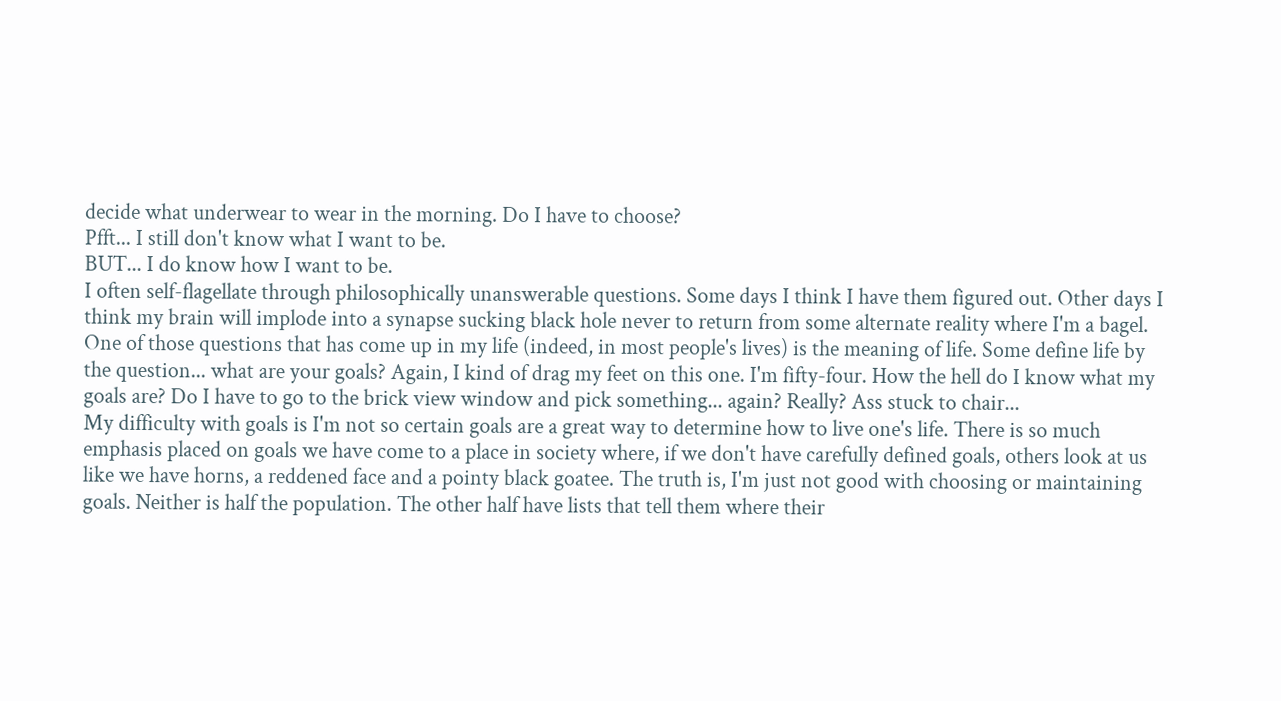decide what underwear to wear in the morning. Do I have to choose?
Pfft... I still don't know what I want to be.
BUT... I do know how I want to be.
I often self-flagellate through philosophically unanswerable questions. Some days I think I have them figured out. Other days I think my brain will implode into a synapse sucking black hole never to return from some alternate reality where I'm a bagel. One of those questions that has come up in my life (indeed, in most people's lives) is the meaning of life. Some define life by the question... what are your goals? Again, I kind of drag my feet on this one. I'm fifty-four. How the hell do I know what my goals are? Do I have to go to the brick view window and pick something... again? Really? Ass stuck to chair...
My difficulty with goals is I'm not so certain goals are a great way to determine how to live one's life. There is so much emphasis placed on goals we have come to a place in society where, if we don't have carefully defined goals, others look at us like we have horns, a reddened face and a pointy black goatee. The truth is, I'm just not good with choosing or maintaining goals. Neither is half the population. The other half have lists that tell them where their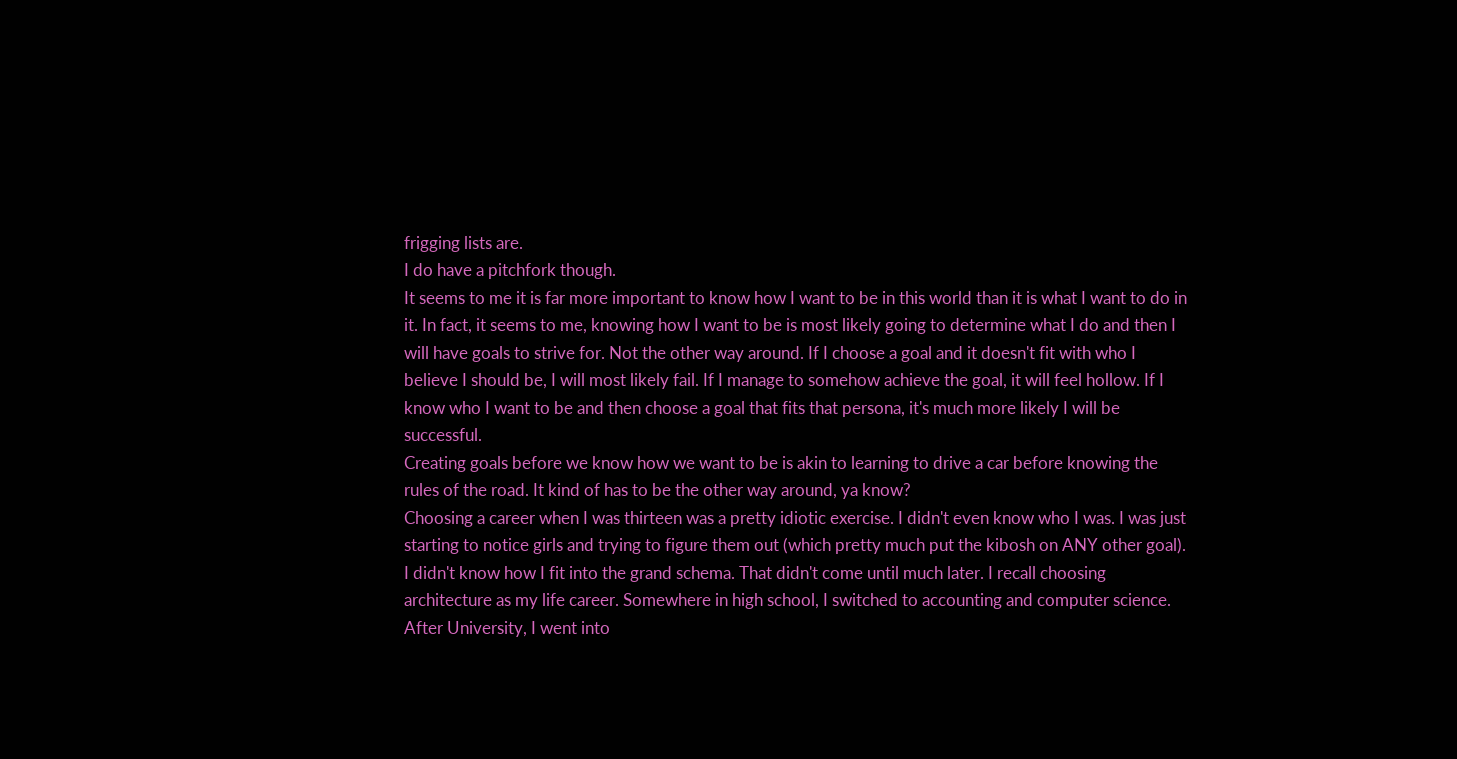frigging lists are.
I do have a pitchfork though.
It seems to me it is far more important to know how I want to be in this world than it is what I want to do in it. In fact, it seems to me, knowing how I want to be is most likely going to determine what I do and then I will have goals to strive for. Not the other way around. If I choose a goal and it doesn't fit with who I believe I should be, I will most likely fail. If I manage to somehow achieve the goal, it will feel hollow. If I know who I want to be and then choose a goal that fits that persona, it's much more likely I will be successful.
Creating goals before we know how we want to be is akin to learning to drive a car before knowing the rules of the road. It kind of has to be the other way around, ya know?
Choosing a career when I was thirteen was a pretty idiotic exercise. I didn't even know who I was. I was just starting to notice girls and trying to figure them out (which pretty much put the kibosh on ANY other goal). I didn't know how I fit into the grand schema. That didn't come until much later. I recall choosing architecture as my life career. Somewhere in high school, I switched to accounting and computer science. After University, I went into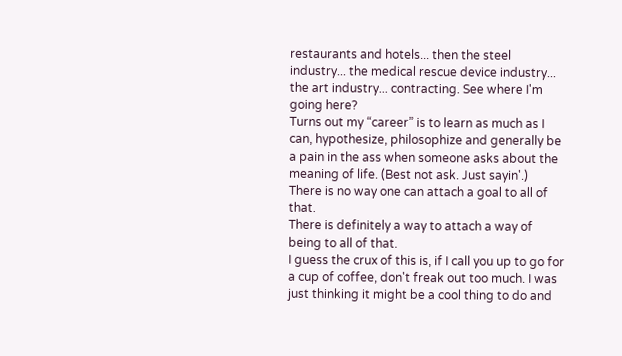restaurants and hotels... then the steel industry... the medical rescue device industry... the art industry... contracting. See where I'm going here?
Turns out my “career” is to learn as much as I can, hypothesize, philosophize and generally be a pain in the ass when someone asks about the meaning of life. (Best not ask. Just sayin'.)
There is no way one can attach a goal to all of that.
There is definitely a way to attach a way of being to all of that.
I guess the crux of this is, if I call you up to go for a cup of coffee, don't freak out too much. I was just thinking it might be a cool thing to do and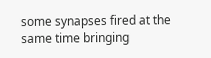some synapses fired at the same time bringing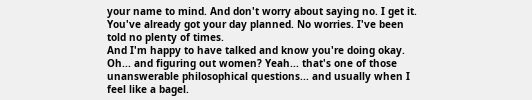your name to mind. And don't worry about saying no. I get it. You've already got your day planned. No worries. I've been told no plenty of times.
And I'm happy to have talked and know you're doing okay.
Oh... and figuring out women? Yeah... that's one of those unanswerable philosophical questions... and usually when I feel like a bagel.